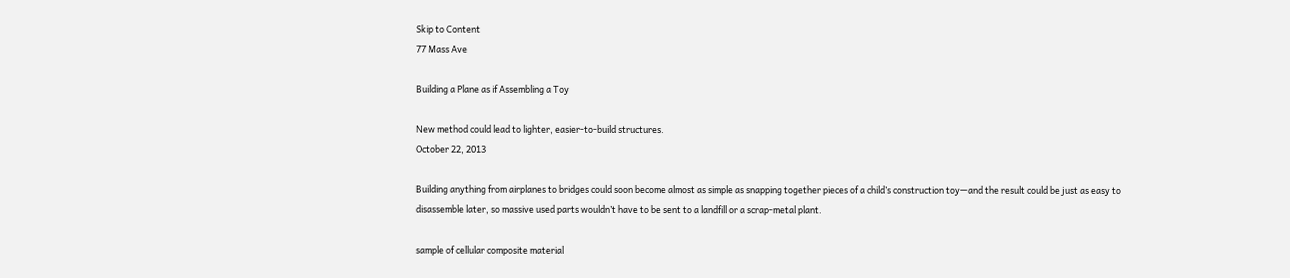Skip to Content
77 Mass Ave

Building a Plane as if Assembling a Toy

New method could lead to lighter, easier-to-build structures.
October 22, 2013

Building anything from airplanes to bridges could soon become almost as simple as snapping together pieces of a child’s construction toy—and the result could be just as easy to disassemble later, so massive used parts wouldn’t have to be sent to a landfill or a scrap-metal plant.

sample of cellular composite material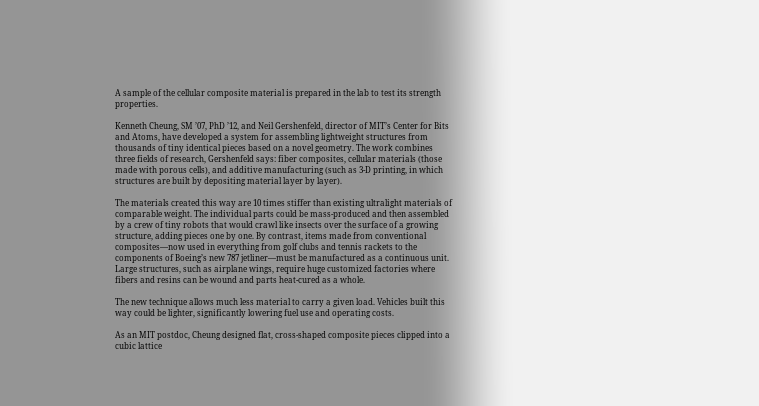A sample of the cellular composite material is prepared in the lab to test its strength properties.

Kenneth Cheung, SM ’07, PhD ’12, and Neil Gershenfeld, director of MIT’s Center for Bits and Atoms, have developed a system for assembling lightweight structures from thousands of tiny identical pieces based on a novel geometry. The work combines three fields of research, Gershenfeld says: fiber composites, cellular materials (those made with porous cells), and additive manufacturing (such as 3-D printing, in which structures are built by depositing material layer by layer).

The materials created this way are 10 times stiffer than existing ultralight materials of comparable weight. The individual parts could be mass-produced and then assembled by a crew of tiny robots that would crawl like insects over the surface of a growing structure, adding pieces one by one. By contrast, items made from conventional composites—now used in everything from golf clubs and tennis rackets to the components of Boeing’s new 787 jetliner—must be manufactured as a continuous unit. Large structures, such as airplane wings, require huge customized factories where fibers and resins can be wound and parts heat-cured as a whole.

The new technique allows much less material to carry a given load. Vehicles built this way could be lighter, significantly lowering fuel use and operating costs.

As an MIT postdoc, Cheung designed flat, cross-shaped composite pieces clipped into a cubic lattice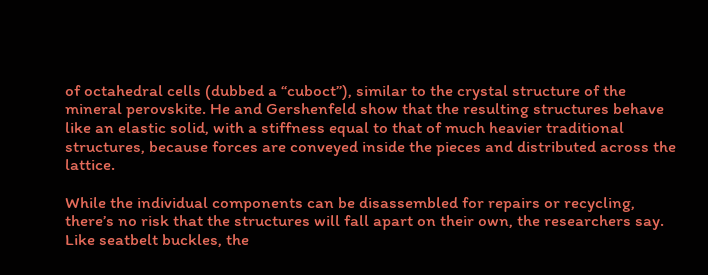of octahedral cells (dubbed a “cuboct”), similar to the crystal structure of the mineral perovskite. He and Gershenfeld show that the resulting structures behave like an elastic solid, with a stiffness equal to that of much heavier traditional structures, because forces are conveyed inside the pieces and distributed across the lattice.

While the individual components can be disassembled for repairs or recycling, there’s no risk that the structures will fall apart on their own, the researchers say. Like seatbelt buckles, the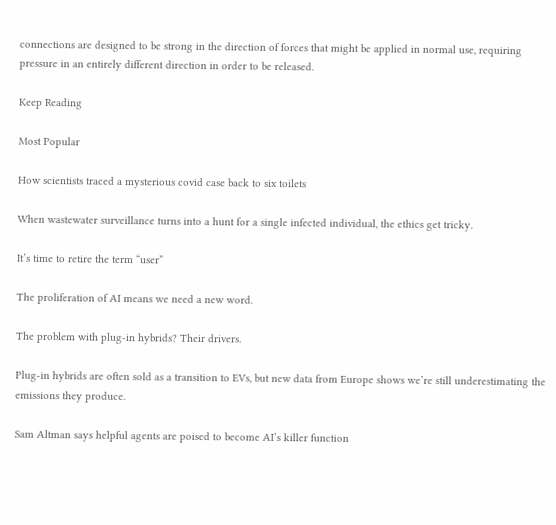connections are designed to be strong in the direction of forces that might be applied in normal use, requiring pressure in an entirely different direction in order to be released.

Keep Reading

Most Popular

How scientists traced a mysterious covid case back to six toilets

When wastewater surveillance turns into a hunt for a single infected individual, the ethics get tricky.

It’s time to retire the term “user”

The proliferation of AI means we need a new word.

The problem with plug-in hybrids? Their drivers.

Plug-in hybrids are often sold as a transition to EVs, but new data from Europe shows we’re still underestimating the emissions they produce.

Sam Altman says helpful agents are poised to become AI’s killer function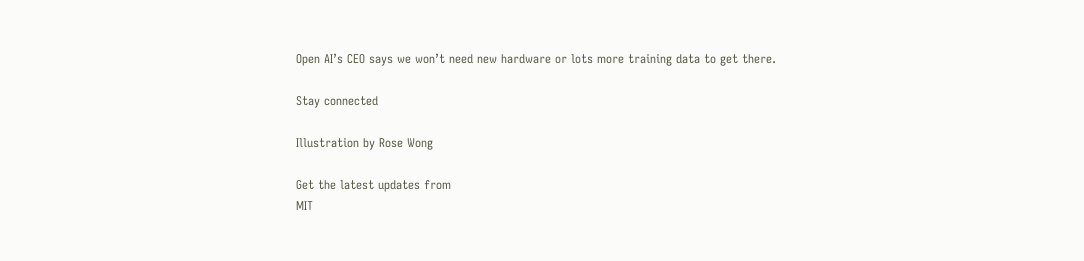Open AI’s CEO says we won’t need new hardware or lots more training data to get there.

Stay connected

Illustration by Rose Wong

Get the latest updates from
MIT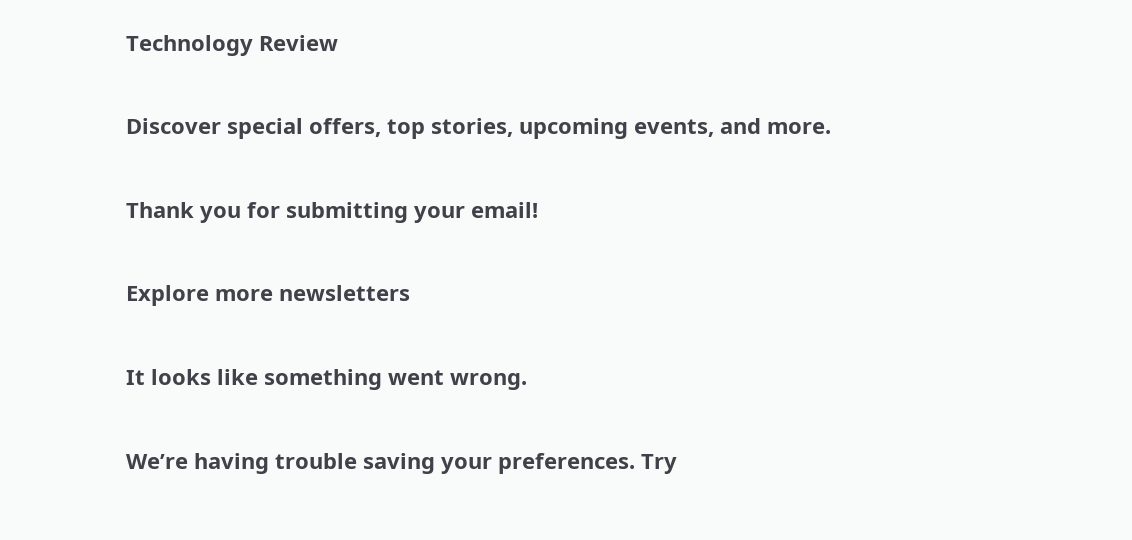Technology Review

Discover special offers, top stories, upcoming events, and more.

Thank you for submitting your email!

Explore more newsletters

It looks like something went wrong.

We’re having trouble saving your preferences. Try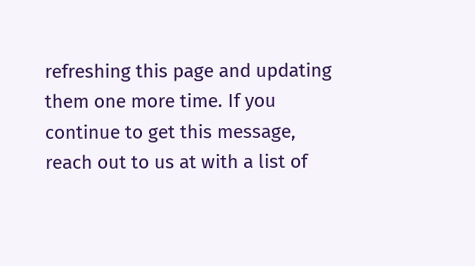refreshing this page and updating them one more time. If you continue to get this message, reach out to us at with a list of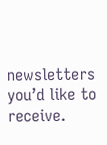newsletters you’d like to receive.